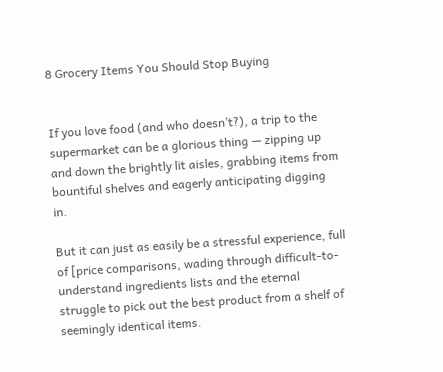8 Grocery Items You Should Stop Buying


If you love food (and who doesn’t?), a trip to the supermarket can be a glorious thing — zipping up and down the brightly lit aisles, grabbing items from bountiful shelves and eagerly anticipating digging in.

But it can just as easily be a stressful experience, full of [price comparisons, wading through difficult-to-understand ingredients lists and the eternal struggle to pick out the best product from a shelf of seemingly identical items.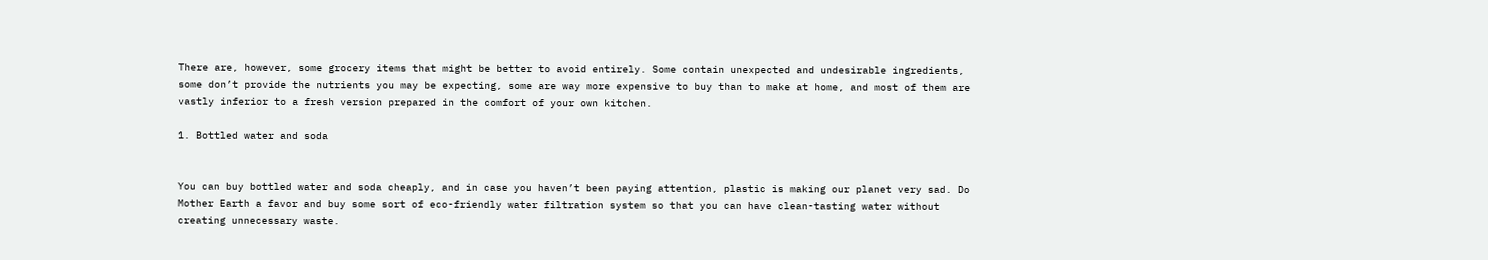There are, however, some grocery items that might be better to avoid entirely. Some contain unexpected and undesirable ingredients, some don’t provide the nutrients you may be expecting, some are way more expensive to buy than to make at home, and most of them are vastly inferior to a fresh version prepared in the comfort of your own kitchen.

1. Bottled water and soda


You can buy bottled water and soda cheaply, and in case you haven’t been paying attention, plastic is making our planet very sad. Do Mother Earth a favor and buy some sort of eco-friendly water filtration system so that you can have clean-tasting water without creating unnecessary waste.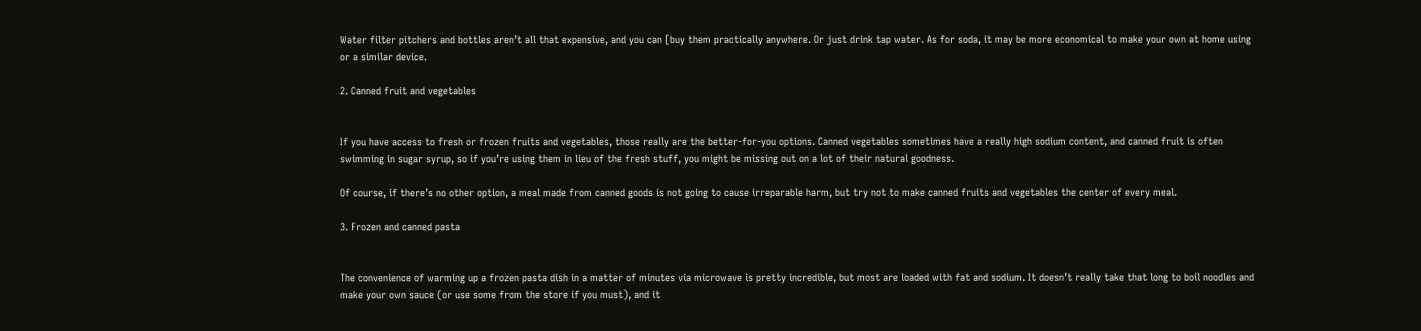Water filter pitchers and bottles aren’t all that expensive, and you can [buy them practically anywhere. Or just drink tap water. As for soda, it may be more economical to make your own at home using or a similar device.

2. Canned fruit and vegetables


If you have access to fresh or frozen fruits and vegetables, those really are the better-for-you options. Canned vegetables sometimes have a really high sodium content, and canned fruit is often swimming in sugar syrup, so if you’re using them in lieu of the fresh stuff, you might be missing out on a lot of their natural goodness.

Of course, if there’s no other option, a meal made from canned goods is not going to cause irreparable harm, but try not to make canned fruits and vegetables the center of every meal.

3. Frozen and canned pasta


The convenience of warming up a frozen pasta dish in a matter of minutes via microwave is pretty incredible, but most are loaded with fat and sodium. It doesn’t really take that long to boil noodles and make your own sauce (or use some from the store if you must), and it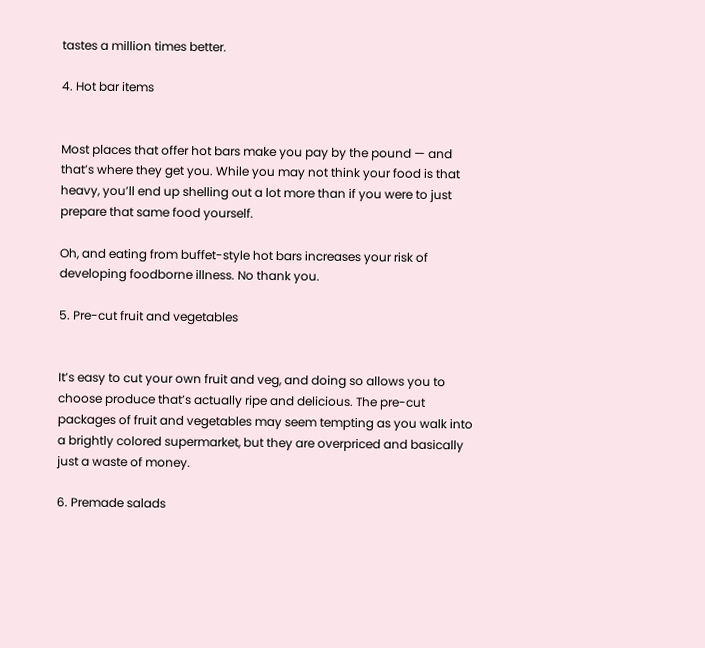tastes a million times better.

4. Hot bar items


Most places that offer hot bars make you pay by the pound — and that’s where they get you. While you may not think your food is that heavy, you’ll end up shelling out a lot more than if you were to just prepare that same food yourself.

Oh, and eating from buffet-style hot bars increases your risk of developing foodborne illness. No thank you.

5. Pre-cut fruit and vegetables


It’s easy to cut your own fruit and veg, and doing so allows you to choose produce that’s actually ripe and delicious. The pre-cut packages of fruit and vegetables may seem tempting as you walk into a brightly colored supermarket, but they are overpriced and basically just a waste of money.

6. Premade salads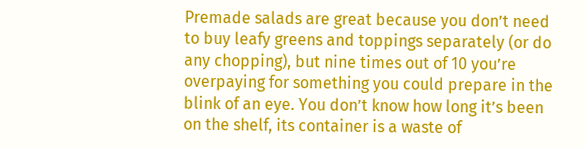Premade salads are great because you don’t need to buy leafy greens and toppings separately (or do any chopping), but nine times out of 10 you’re overpaying for something you could prepare in the blink of an eye. You don’t know how long it’s been on the shelf, its container is a waste of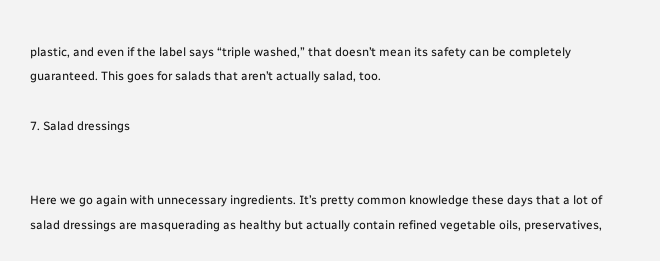plastic, and even if the label says “triple washed,” that doesn’t mean its safety can be completely guaranteed. This goes for salads that aren’t actually salad, too.

7. Salad dressings


Here we go again with unnecessary ingredients. It’s pretty common knowledge these days that a lot of salad dressings are masquerading as healthy but actually contain refined vegetable oils, preservatives,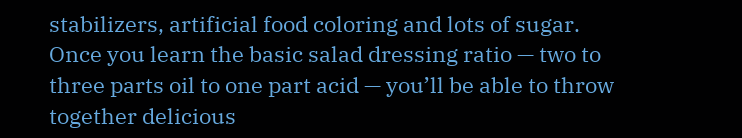stabilizers, artificial food coloring and lots of sugar. Once you learn the basic salad dressing ratio — two to three parts oil to one part acid — you’ll be able to throw together delicious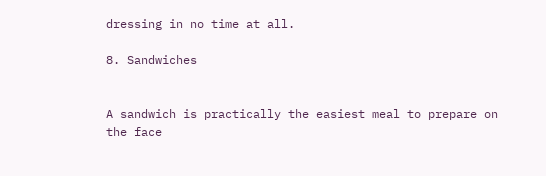dressing in no time at all.

8. Sandwiches


A sandwich is practically the easiest meal to prepare on the face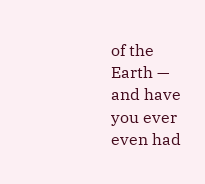of the Earth — and have you ever even had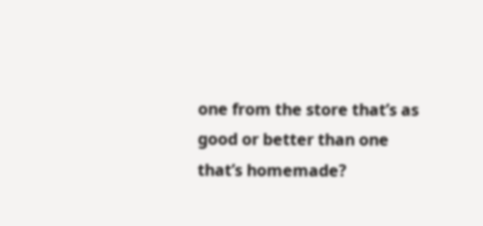one from the store that’s as good or better than one that’s homemade?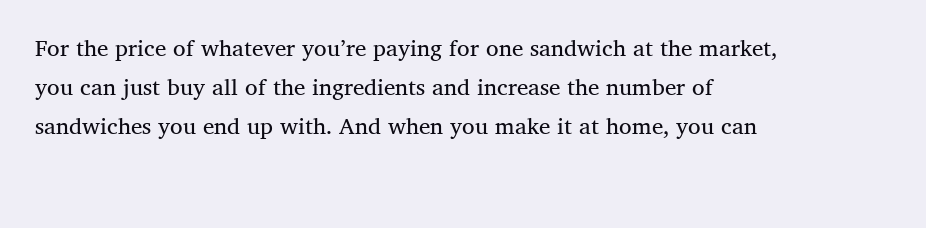For the price of whatever you’re paying for one sandwich at the market, you can just buy all of the ingredients and increase the number of sandwiches you end up with. And when you make it at home, you can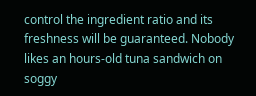control the ingredient ratio and its freshness will be guaranteed. Nobody likes an hours-old tuna sandwich on soggy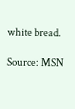white bread.

Source: MSN